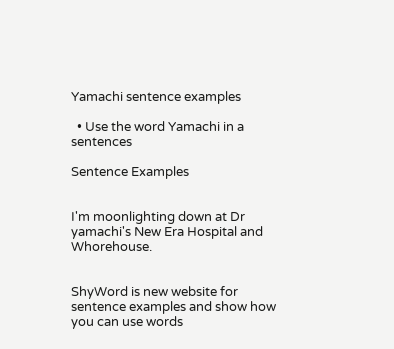Yamachi sentence examples

  • Use the word Yamachi in a sentences

Sentence Examples


I'm moonlighting down at Dr yamachi's New Era Hospital and Whorehouse.


ShyWord is new website for sentence examples and show how you can use words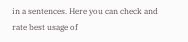in a sentences. Here you can check and rate best usage of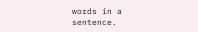words in a sentence.